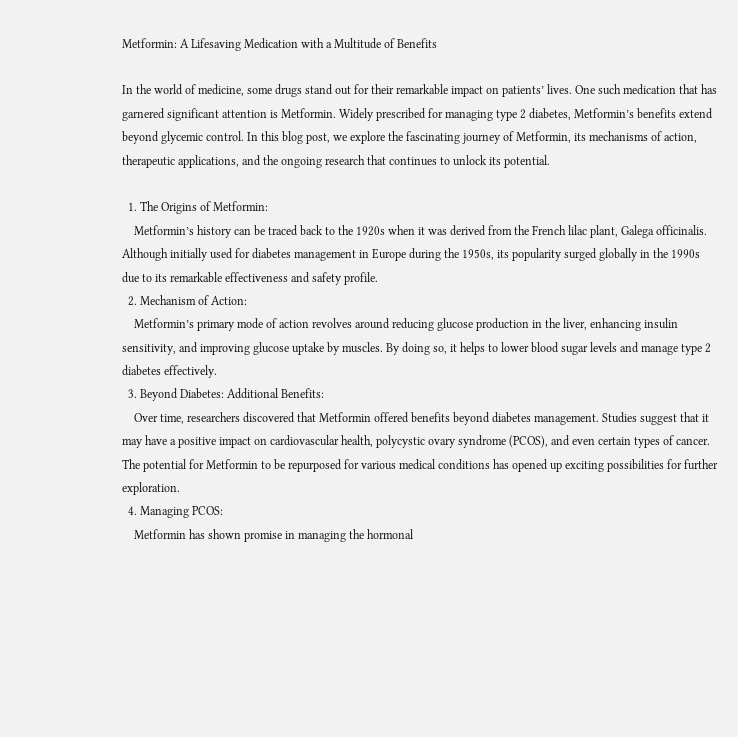Metformin: A Lifesaving Medication with a Multitude of Benefits

In the world of medicine, some drugs stand out for their remarkable impact on patients’ lives. One such medication that has garnered significant attention is Metformin. Widely prescribed for managing type 2 diabetes, Metformin’s benefits extend beyond glycemic control. In this blog post, we explore the fascinating journey of Metformin, its mechanisms of action, therapeutic applications, and the ongoing research that continues to unlock its potential.

  1. The Origins of Metformin:
    Metformin’s history can be traced back to the 1920s when it was derived from the French lilac plant, Galega officinalis. Although initially used for diabetes management in Europe during the 1950s, its popularity surged globally in the 1990s due to its remarkable effectiveness and safety profile.
  2. Mechanism of Action:
    Metformin’s primary mode of action revolves around reducing glucose production in the liver, enhancing insulin sensitivity, and improving glucose uptake by muscles. By doing so, it helps to lower blood sugar levels and manage type 2 diabetes effectively.
  3. Beyond Diabetes: Additional Benefits:
    Over time, researchers discovered that Metformin offered benefits beyond diabetes management. Studies suggest that it may have a positive impact on cardiovascular health, polycystic ovary syndrome (PCOS), and even certain types of cancer. The potential for Metformin to be repurposed for various medical conditions has opened up exciting possibilities for further exploration.
  4. Managing PCOS:
    Metformin has shown promise in managing the hormonal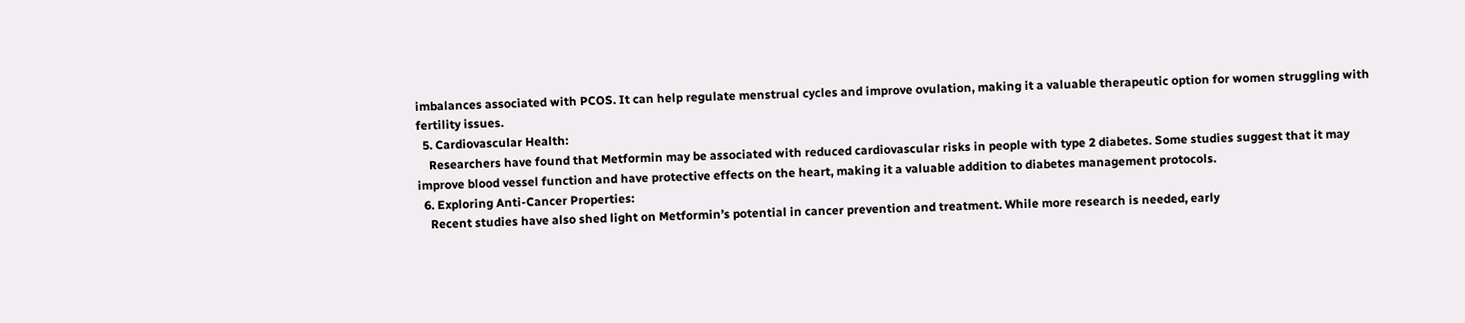imbalances associated with PCOS. It can help regulate menstrual cycles and improve ovulation, making it a valuable therapeutic option for women struggling with fertility issues.
  5. Cardiovascular Health:
    Researchers have found that Metformin may be associated with reduced cardiovascular risks in people with type 2 diabetes. Some studies suggest that it may improve blood vessel function and have protective effects on the heart, making it a valuable addition to diabetes management protocols.
  6. Exploring Anti-Cancer Properties:
    Recent studies have also shed light on Metformin’s potential in cancer prevention and treatment. While more research is needed, early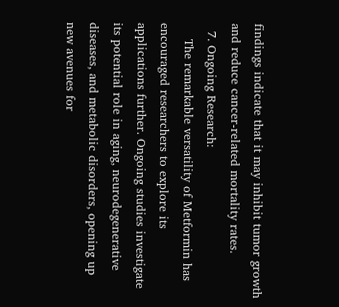findings indicate that it may inhibit tumor growth and reduce cancer-related mortality rates.
  7. Ongoing Research:
    The remarkable versatility of Metformin has encouraged researchers to explore its applications further. Ongoing studies investigate its potential role in aging, neurodegenerative diseases, and metabolic disorders, opening up new avenues for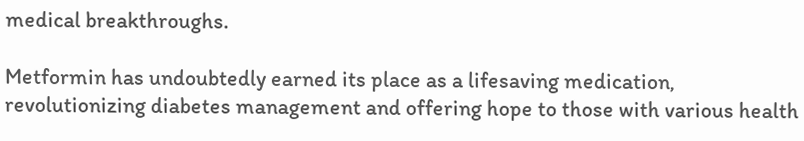medical breakthroughs.

Metformin has undoubtedly earned its place as a lifesaving medication, revolutionizing diabetes management and offering hope to those with various health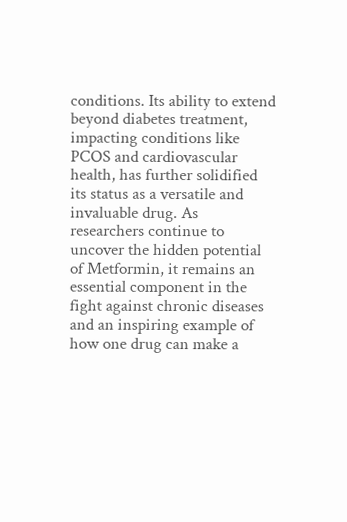conditions. Its ability to extend beyond diabetes treatment, impacting conditions like PCOS and cardiovascular health, has further solidified its status as a versatile and invaluable drug. As researchers continue to uncover the hidden potential of Metformin, it remains an essential component in the fight against chronic diseases and an inspiring example of how one drug can make a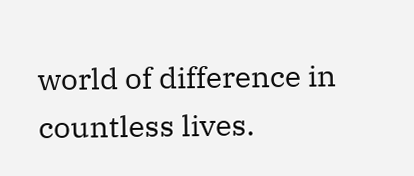world of difference in countless lives.